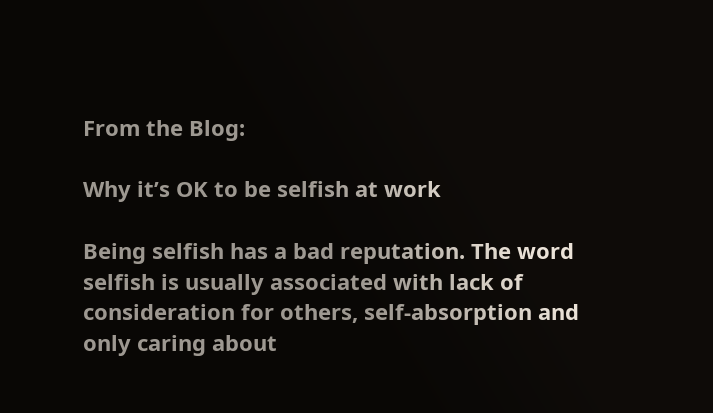From the Blog:

Why it’s OK to be selfish at work

Being selfish has a bad reputation. The word selfish is usually associated with lack of consideration for others, self-absorption and only caring about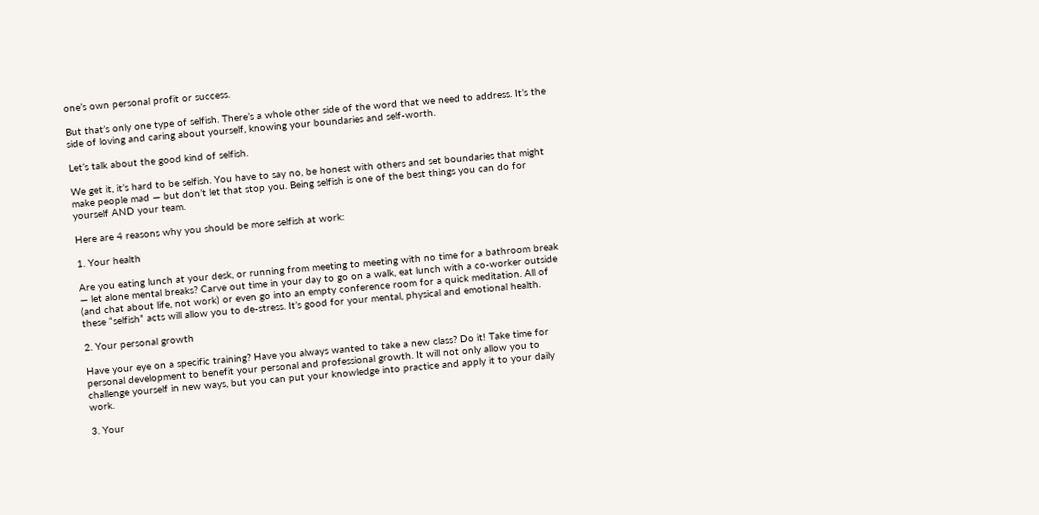one’s own personal profit or success.

But that’s only one type of selfish. There’s a whole other side of the word that we need to address. It’s the side of loving and caring about yourself, knowing your boundaries and self-worth.

Let’s talk about the good kind of selfish.

We get it, it’s hard to be selfish. You have to say no, be honest with others and set boundaries that might make people mad — but don’t let that stop you. Being selfish is one of the best things you can do for yourself AND your team.

Here are 4 reasons why you should be more selfish at work:

1. Your health

Are you eating lunch at your desk, or running from meeting to meeting with no time for a bathroom break — let alone mental breaks? Carve out time in your day to go on a walk, eat lunch with a co-worker outside (and chat about life, not work) or even go into an empty conference room for a quick meditation. All of these “selfish” acts will allow you to de-stress. It’s good for your mental, physical and emotional health.

2. Your personal growth

Have your eye on a specific training? Have you always wanted to take a new class? Do it! Take time for personal development to benefit your personal and professional growth. It will not only allow you to challenge yourself in new ways, but you can put your knowledge into practice and apply it to your daily work.

3. Your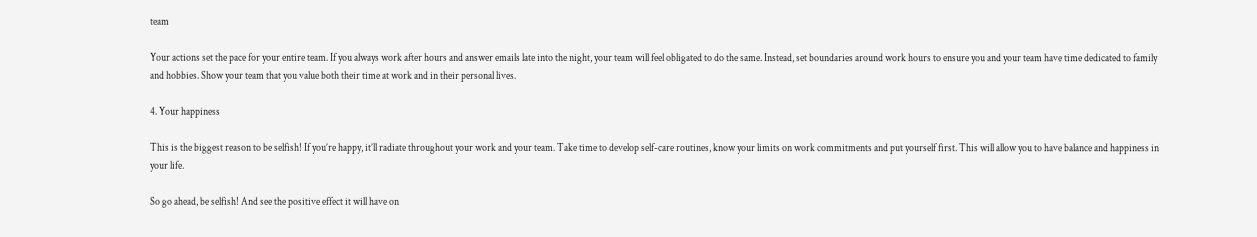team

Your actions set the pace for your entire team. If you always work after hours and answer emails late into the night, your team will feel obligated to do the same. Instead, set boundaries around work hours to ensure you and your team have time dedicated to family and hobbies. Show your team that you value both their time at work and in their personal lives.

4. Your happiness

This is the biggest reason to be selfish! If you’re happy, it’ll radiate throughout your work and your team. Take time to develop self-care routines, know your limits on work commitments and put yourself first. This will allow you to have balance and happiness in your life.

So go ahead, be selfish! And see the positive effect it will have on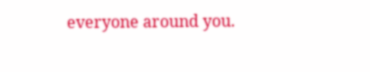everyone around you.